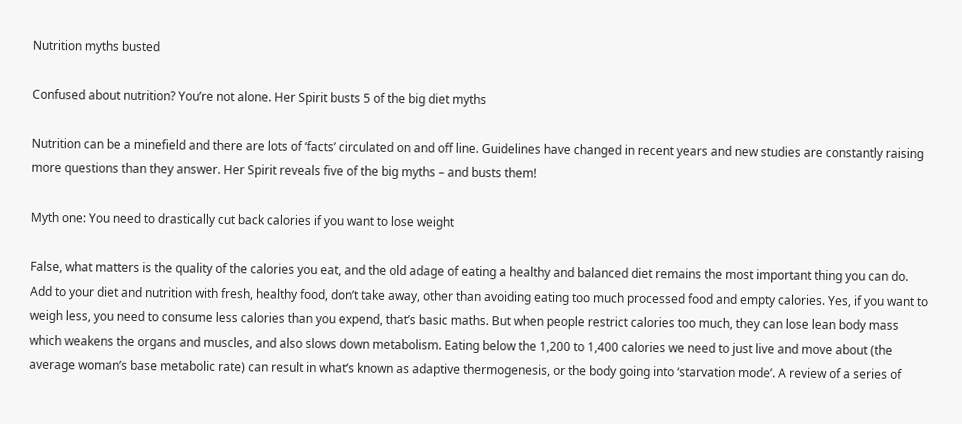Nutrition myths busted

Confused about nutrition? You’re not alone. Her Spirit busts 5 of the big diet myths

Nutrition can be a minefield and there are lots of ‘facts’ circulated on and off line. Guidelines have changed in recent years and new studies are constantly raising more questions than they answer. Her Spirit reveals five of the big myths – and busts them!

Myth one: You need to drastically cut back calories if you want to lose weight

False, what matters is the quality of the calories you eat, and the old adage of eating a healthy and balanced diet remains the most important thing you can do. Add to your diet and nutrition with fresh, healthy food, don’t take away, other than avoiding eating too much processed food and empty calories. Yes, if you want to weigh less, you need to consume less calories than you expend, that’s basic maths. But when people restrict calories too much, they can lose lean body mass which weakens the organs and muscles, and also slows down metabolism. Eating below the 1,200 to 1,400 calories we need to just live and move about (the average woman’s base metabolic rate) can result in what’s known as adaptive thermogenesis, or the body going into ‘starvation mode’. A review of a series of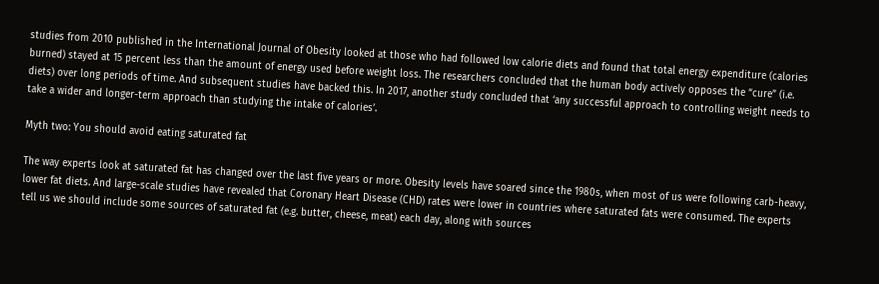studies from 2010 published in the International Journal of Obesity looked at those who had followed low calorie diets and found that total energy expenditure (calories burned) stayed at 15 percent less than the amount of energy used before weight loss. The researchers concluded that the human body actively opposes the “cure” (i.e. diets) over long periods of time. And subsequent studies have backed this. In 2017, another study concluded that ‘any successful approach to controlling weight needs to take a wider and longer-term approach than studying the intake of calories’.

Myth two: You should avoid eating saturated fat

The way experts look at saturated fat has changed over the last five years or more. Obesity levels have soared since the 1980s, when most of us were following carb-heavy, lower fat diets. And large-scale studies have revealed that Coronary Heart Disease (CHD) rates were lower in countries where saturated fats were consumed. The experts tell us we should include some sources of saturated fat (e.g. butter, cheese, meat) each day, along with sources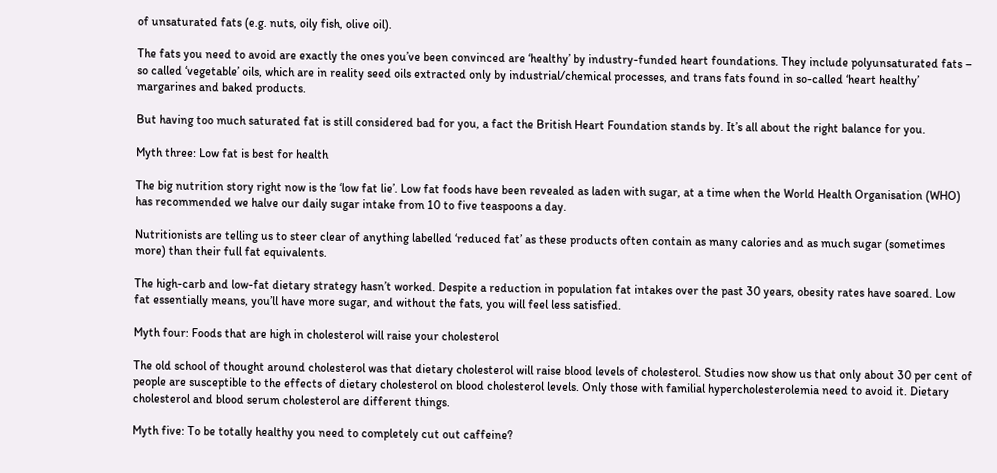of unsaturated fats (e.g. nuts, oily fish, olive oil).

The fats you need to avoid are exactly the ones you’ve been convinced are ‘healthy’ by industry-funded heart foundations. They include polyunsaturated fats – so called ‘vegetable’ oils, which are in reality seed oils extracted only by industrial/chemical processes, and trans fats found in so-called ‘heart healthy’ margarines and baked products.

But having too much saturated fat is still considered bad for you, a fact the British Heart Foundation stands by. It’s all about the right balance for you.

Myth three: Low fat is best for health

The big nutrition story right now is the ‘low fat lie’. Low fat foods have been revealed as laden with sugar, at a time when the World Health Organisation (WHO) has recommended we halve our daily sugar intake from 10 to five teaspoons a day.

Nutritionists are telling us to steer clear of anything labelled ‘reduced fat’ as these products often contain as many calories and as much sugar (sometimes more) than their full fat equivalents.

The high-carb and low-fat dietary strategy hasn’t worked. Despite a reduction in population fat intakes over the past 30 years, obesity rates have soared. Low fat essentially means, you’ll have more sugar, and without the fats, you will feel less satisfied.

Myth four: Foods that are high in cholesterol will raise your cholesterol

The old school of thought around cholesterol was that dietary cholesterol will raise blood levels of cholesterol. Studies now show us that only about 30 per cent of people are susceptible to the effects of dietary cholesterol on blood cholesterol levels. Only those with familial hypercholesterolemia need to avoid it. Dietary cholesterol and blood serum cholesterol are different things.

Myth five: To be totally healthy you need to completely cut out caffeine?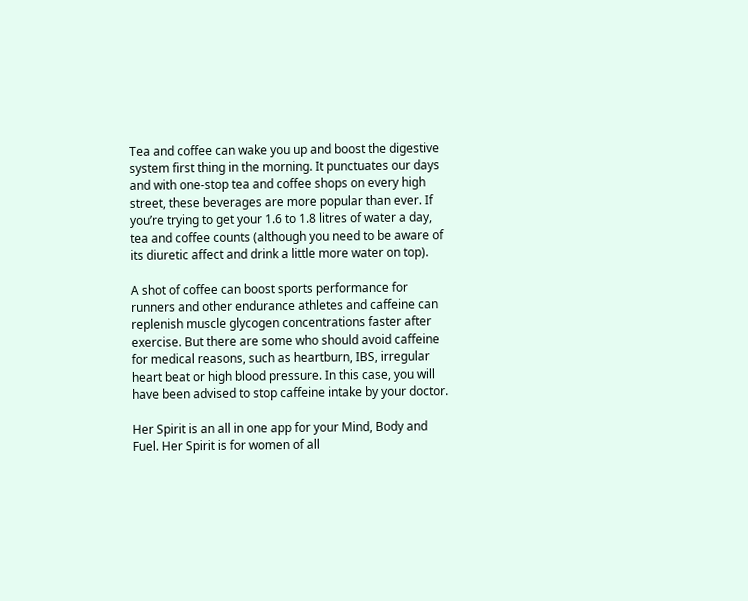Tea and coffee can wake you up and boost the digestive system first thing in the morning. It punctuates our days and with one-stop tea and coffee shops on every high street, these beverages are more popular than ever. If you’re trying to get your 1.6 to 1.8 litres of water a day, tea and coffee counts (although you need to be aware of its diuretic affect and drink a little more water on top).

A shot of coffee can boost sports performance for runners and other endurance athletes and caffeine can replenish muscle glycogen concentrations faster after exercise. But there are some who should avoid caffeine for medical reasons, such as heartburn, IBS, irregular heart beat or high blood pressure. In this case, you will have been advised to stop caffeine intake by your doctor.

Her Spirit is an all in one app for your Mind, Body and Fuel. Her Spirit is for women of all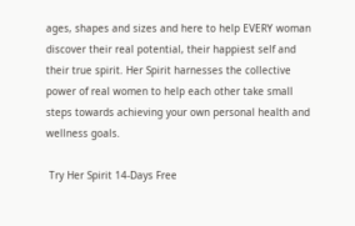ages, shapes and sizes and here to help EVERY woman discover their real potential, their happiest self and their true spirit. Her Spirit harnesses the collective power of real women to help each other take small steps towards achieving your own personal health and wellness goals.

 Try Her Spirit 14-Days Free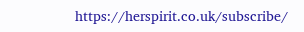https://herspirit.co.uk/subscribe/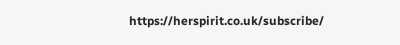https://herspirit.co.uk/subscribe/